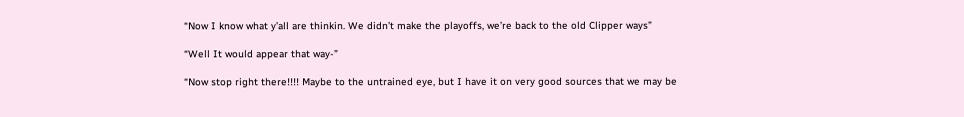“Now I know what y’all are thinkin. We didn’t make the playoffs, we’re back to the old Clipper ways”

“Well It would appear that way-”

“Now stop right there!!!! Maybe to the untrained eye, but I have it on very good sources that we may be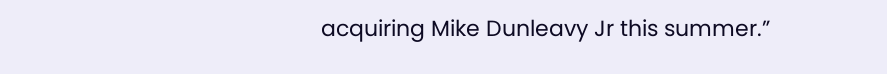acquiring Mike Dunleavy Jr this summer.”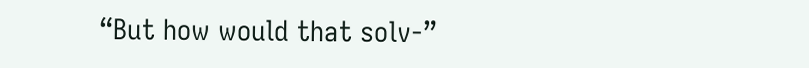“But how would that solv-”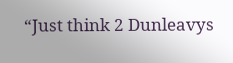“Just think 2 Dunleavys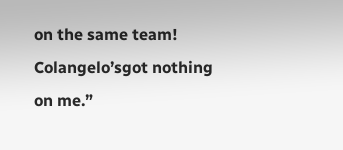on the same team! Colangelo’sgot nothing on me.”